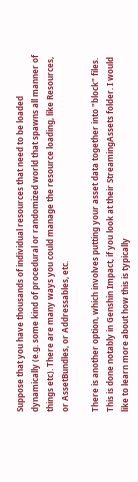Suppose that you have thousands of individual resources that need to be loaded dynamically (e.g. some kind of procedural or randomized world that spawns all manner of things etc). There are many ways you could manage the resource loading, like Resources, or AssetBundles, or Addressables, etc.

There is another option, which involves putting your asset data together into "block" files. This is done notably in Genshin Impact, if you look at their StreamingAssets folder. I would like to learn more about how this is typically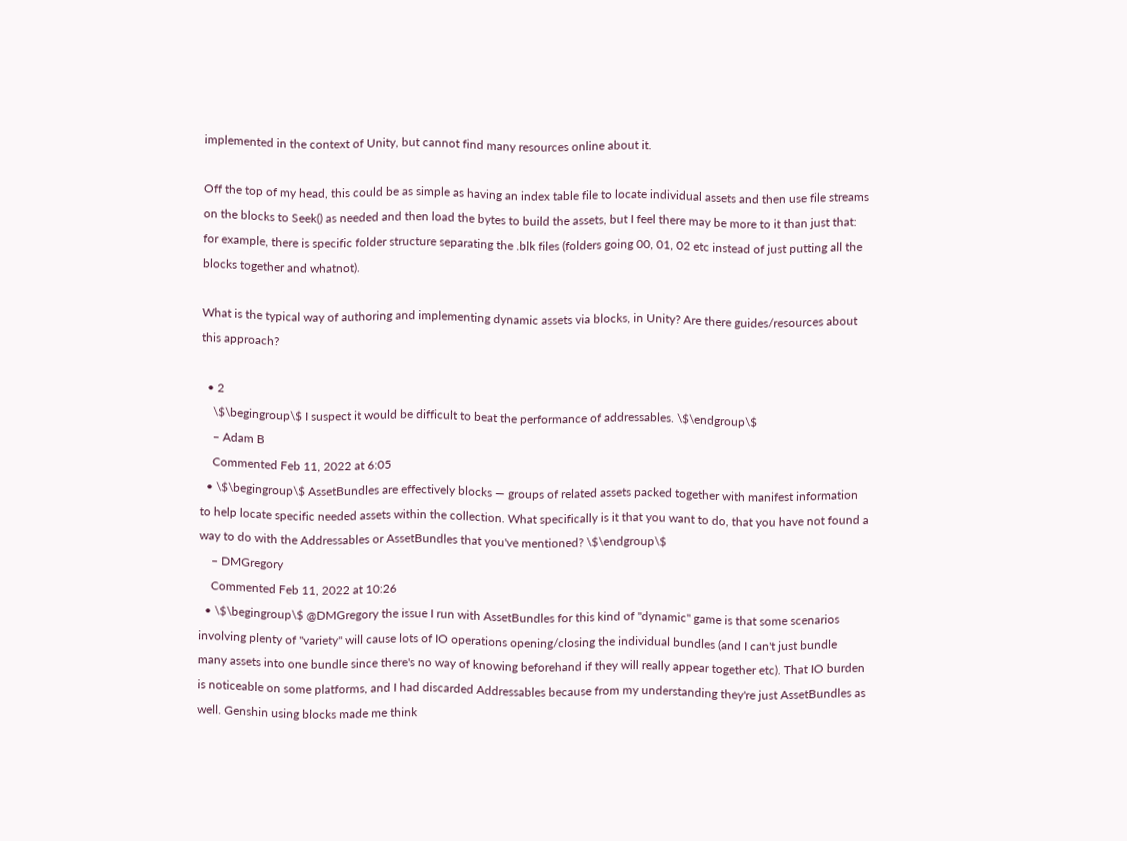implemented in the context of Unity, but cannot find many resources online about it.

Off the top of my head, this could be as simple as having an index table file to locate individual assets and then use file streams on the blocks to Seek() as needed and then load the bytes to build the assets, but I feel there may be more to it than just that: for example, there is specific folder structure separating the .blk files (folders going 00, 01, 02 etc instead of just putting all the blocks together and whatnot).

What is the typical way of authoring and implementing dynamic assets via blocks, in Unity? Are there guides/resources about this approach?

  • 2
    \$\begingroup\$ I suspect it would be difficult to beat the performance of addressables. \$\endgroup\$
    – Adam B
    Commented Feb 11, 2022 at 6:05
  • \$\begingroup\$ AssetBundles are effectively blocks — groups of related assets packed together with manifest information to help locate specific needed assets within the collection. What specifically is it that you want to do, that you have not found a way to do with the Addressables or AssetBundles that you've mentioned? \$\endgroup\$
    – DMGregory
    Commented Feb 11, 2022 at 10:26
  • \$\begingroup\$ @DMGregory the issue I run with AssetBundles for this kind of "dynamic" game is that some scenarios involving plenty of "variety" will cause lots of IO operations opening/closing the individual bundles (and I can't just bundle many assets into one bundle since there's no way of knowing beforehand if they will really appear together etc). That IO burden is noticeable on some platforms, and I had discarded Addressables because from my understanding they're just AssetBundles as well. Genshin using blocks made me think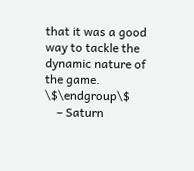that it was a good way to tackle the dynamic nature of the game. \$\endgroup\$
    – Saturn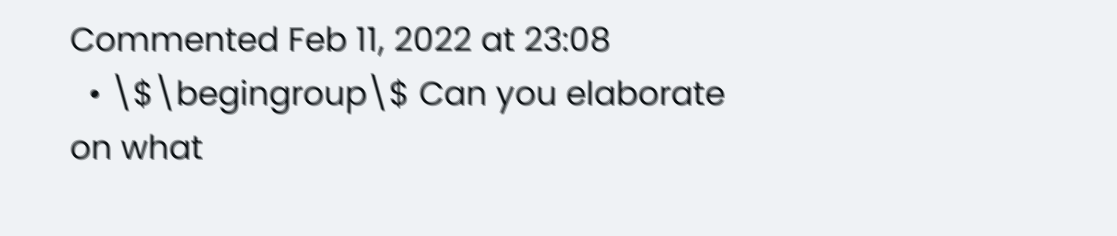Commented Feb 11, 2022 at 23:08
  • \$\begingroup\$ Can you elaborate on what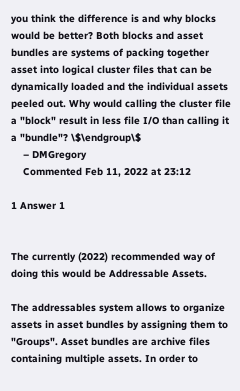you think the difference is and why blocks would be better? Both blocks and asset bundles are systems of packing together asset into logical cluster files that can be dynamically loaded and the individual assets peeled out. Why would calling the cluster file a "block" result in less file I/O than calling it a "bundle"? \$\endgroup\$
    – DMGregory
    Commented Feb 11, 2022 at 23:12

1 Answer 1


The currently (2022) recommended way of doing this would be Addressable Assets.

The addressables system allows to organize assets in asset bundles by assigning them to "Groups". Asset bundles are archive files containing multiple assets. In order to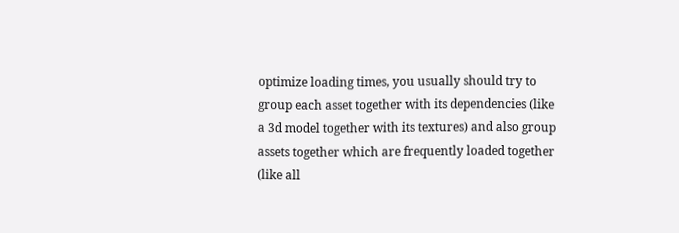optimize loading times, you usually should try to group each asset together with its dependencies (like a 3d model together with its textures) and also group assets together which are frequently loaded together (like all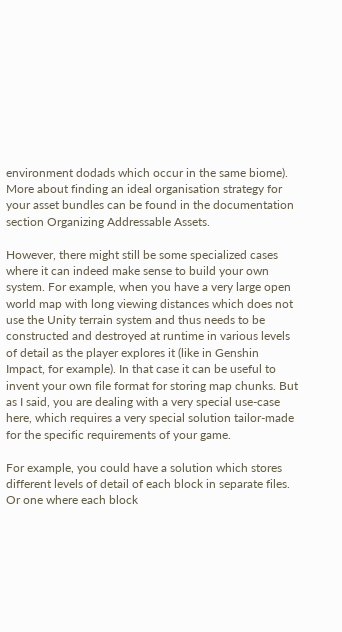environment dodads which occur in the same biome). More about finding an ideal organisation strategy for your asset bundles can be found in the documentation section Organizing Addressable Assets.

However, there might still be some specialized cases where it can indeed make sense to build your own system. For example, when you have a very large open world map with long viewing distances which does not use the Unity terrain system and thus needs to be constructed and destroyed at runtime in various levels of detail as the player explores it (like in Genshin Impact, for example). In that case it can be useful to invent your own file format for storing map chunks. But as I said, you are dealing with a very special use-case here, which requires a very special solution tailor-made for the specific requirements of your game.

For example, you could have a solution which stores different levels of detail of each block in separate files. Or one where each block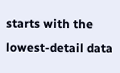starts with the lowest-detail data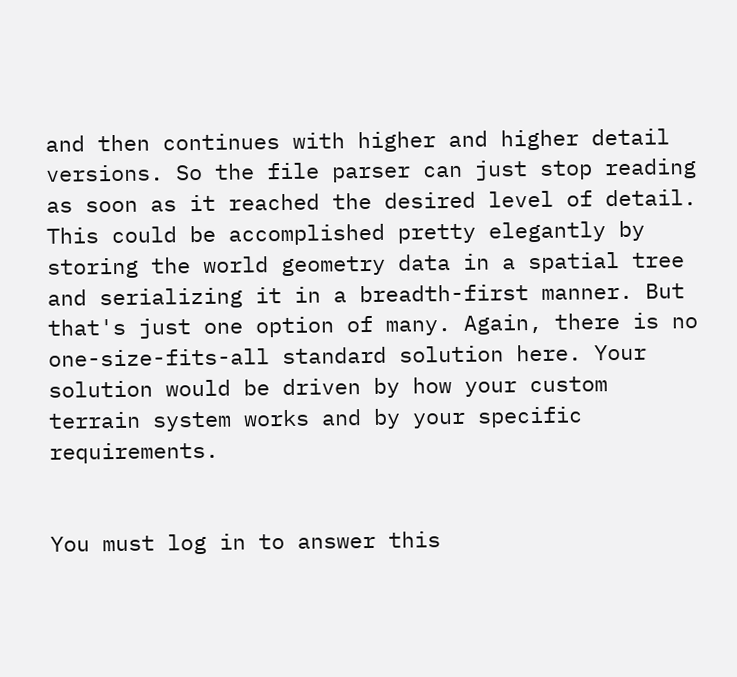and then continues with higher and higher detail versions. So the file parser can just stop reading as soon as it reached the desired level of detail. This could be accomplished pretty elegantly by storing the world geometry data in a spatial tree and serializing it in a breadth-first manner. But that's just one option of many. Again, there is no one-size-fits-all standard solution here. Your solution would be driven by how your custom terrain system works and by your specific requirements.


You must log in to answer this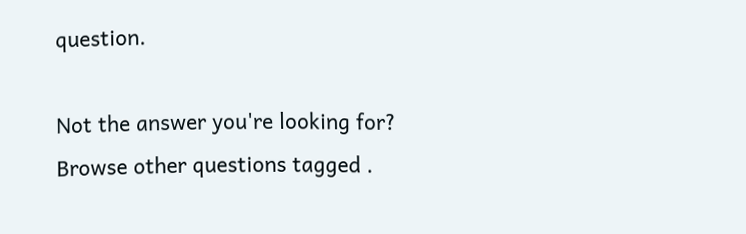question.

Not the answer you're looking for? Browse other questions tagged .